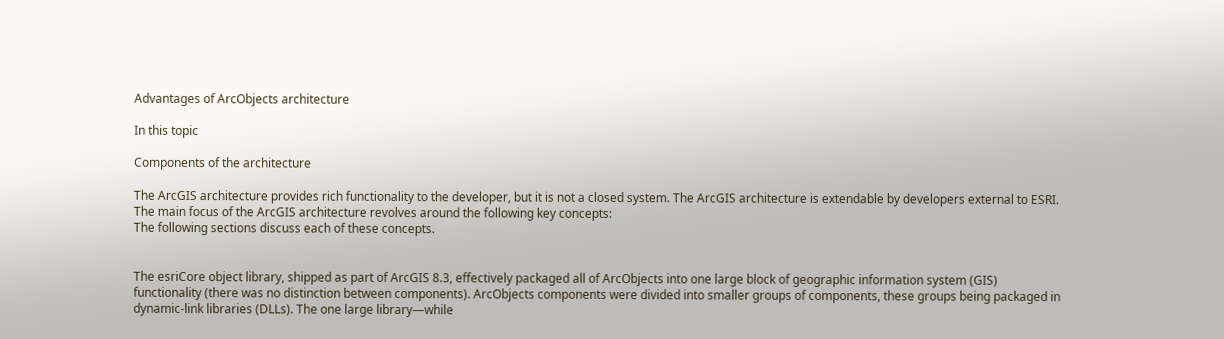Advantages of ArcObjects architecture

In this topic

Components of the architecture

The ArcGIS architecture provides rich functionality to the developer, but it is not a closed system. The ArcGIS architecture is extendable by developers external to ESRI. The main focus of the ArcGIS architecture revolves around the following key concepts:
The following sections discuss each of these concepts.


The esriCore object library, shipped as part of ArcGIS 8.3, effectively packaged all of ArcObjects into one large block of geographic information system (GIS) functionality (there was no distinction between components). ArcObjects components were divided into smaller groups of components, these groups being packaged in dynamic-link libraries (DLLs). The one large library—while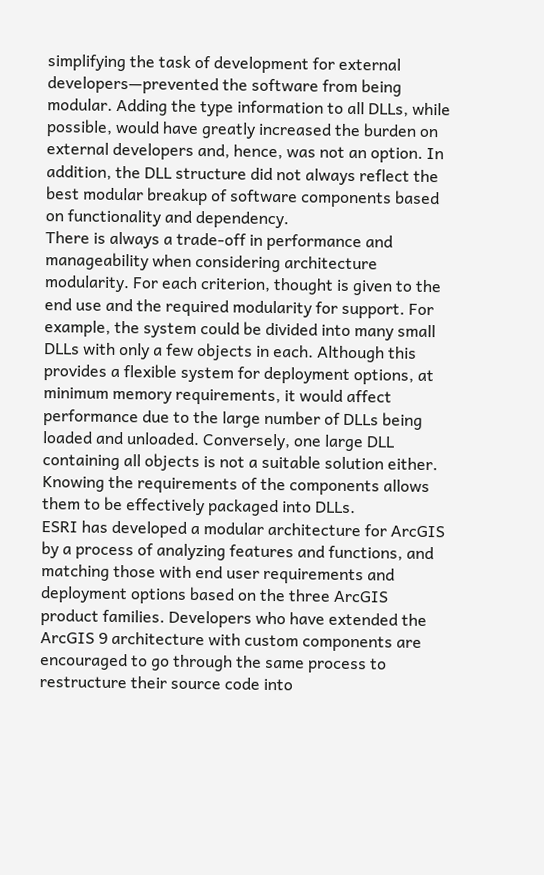simplifying the task of development for external developers—prevented the software from being modular. Adding the type information to all DLLs, while possible, would have greatly increased the burden on external developers and, hence, was not an option. In addition, the DLL structure did not always reflect the best modular breakup of software components based on functionality and dependency.
There is always a trade-off in performance and manageability when considering architecture modularity. For each criterion, thought is given to the end use and the required modularity for support. For example, the system could be divided into many small DLLs with only a few objects in each. Although this provides a flexible system for deployment options, at minimum memory requirements, it would affect performance due to the large number of DLLs being loaded and unloaded. Conversely, one large DLL containing all objects is not a suitable solution either. Knowing the requirements of the components allows them to be effectively packaged into DLLs.
ESRI has developed a modular architecture for ArcGIS by a process of analyzing features and functions, and matching those with end user requirements and deployment options based on the three ArcGIS product families. Developers who have extended the ArcGIS 9 architecture with custom components are encouraged to go through the same process to restructure their source code into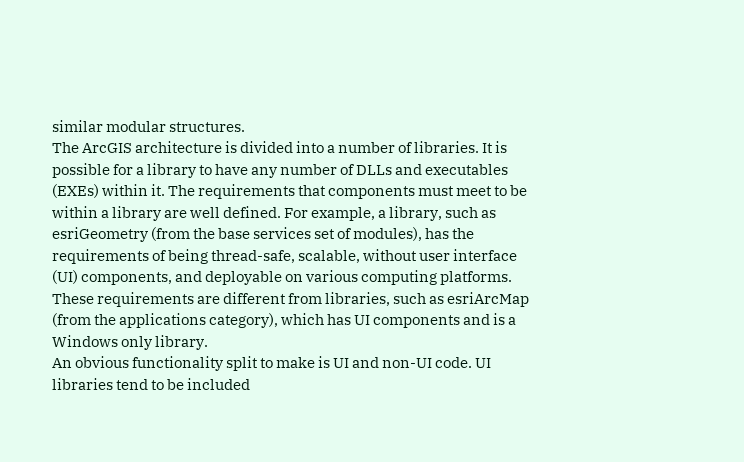similar modular structures.
The ArcGIS architecture is divided into a number of libraries. It is possible for a library to have any number of DLLs and executables (EXEs) within it. The requirements that components must meet to be within a library are well defined. For example, a library, such as esriGeometry (from the base services set of modules), has the requirements of being thread-safe, scalable, without user interface (UI) components, and deployable on various computing platforms. These requirements are different from libraries, such as esriArcMap (from the applications category), which has UI components and is a Windows only library.
An obvious functionality split to make is UI and non-UI code. UI libraries tend to be included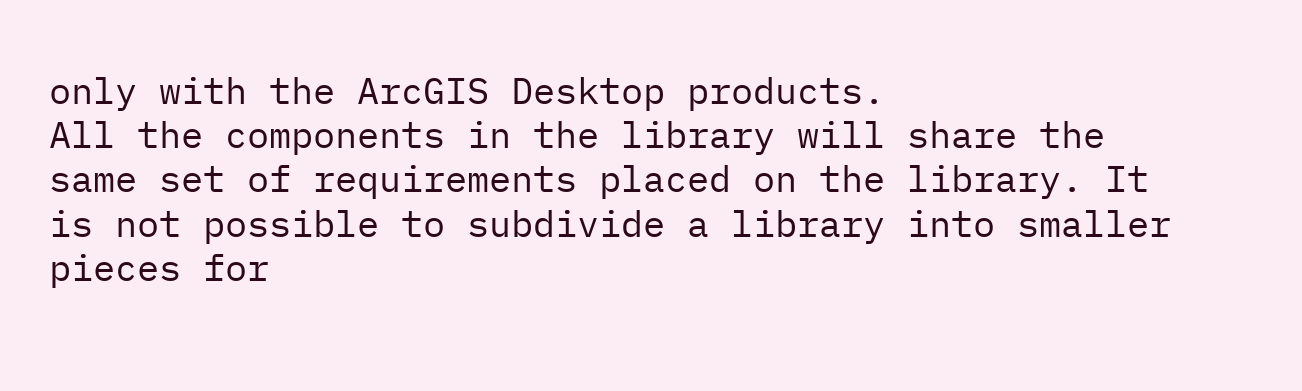only with the ArcGIS Desktop products.
All the components in the library will share the same set of requirements placed on the library. It is not possible to subdivide a library into smaller pieces for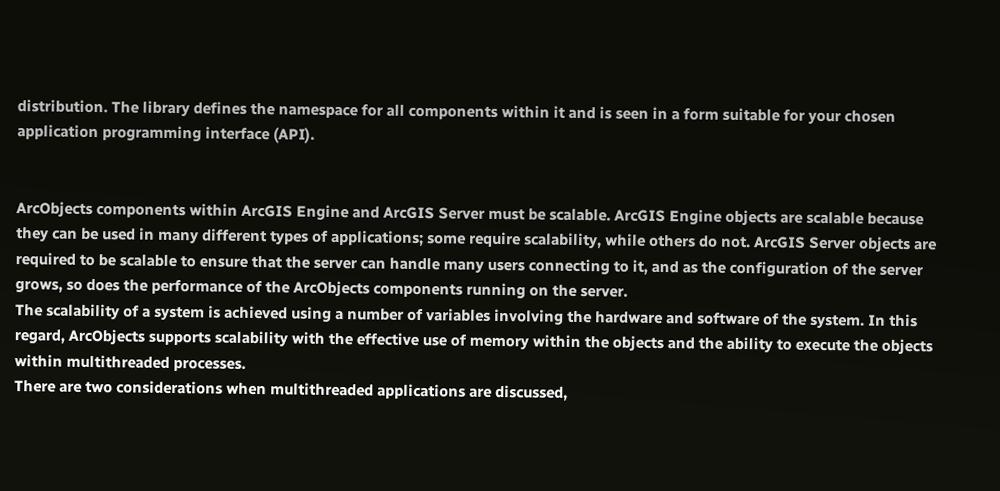distribution. The library defines the namespace for all components within it and is seen in a form suitable for your chosen application programming interface (API).


ArcObjects components within ArcGIS Engine and ArcGIS Server must be scalable. ArcGIS Engine objects are scalable because they can be used in many different types of applications; some require scalability, while others do not. ArcGIS Server objects are required to be scalable to ensure that the server can handle many users connecting to it, and as the configuration of the server grows, so does the performance of the ArcObjects components running on the server.
The scalability of a system is achieved using a number of variables involving the hardware and software of the system. In this regard, ArcObjects supports scalability with the effective use of memory within the objects and the ability to execute the objects within multithreaded processes.
There are two considerations when multithreaded applications are discussed,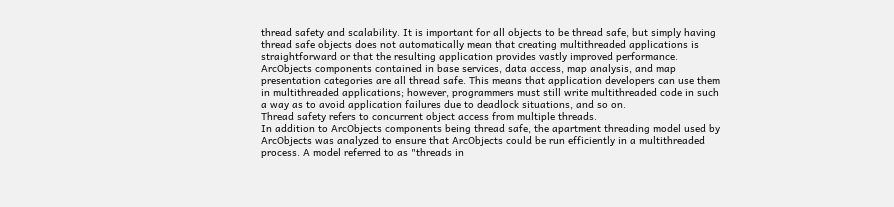thread safety and scalability. It is important for all objects to be thread safe, but simply having thread safe objects does not automatically mean that creating multithreaded applications is straightforward or that the resulting application provides vastly improved performance.
ArcObjects components contained in base services, data access, map analysis, and map presentation categories are all thread safe. This means that application developers can use them in multithreaded applications; however, programmers must still write multithreaded code in such a way as to avoid application failures due to deadlock situations, and so on.
Thread safety refers to concurrent object access from multiple threads.
In addition to ArcObjects components being thread safe, the apartment threading model used by ArcObjects was analyzed to ensure that ArcObjects could be run efficiently in a multithreaded process. A model referred to as "threads in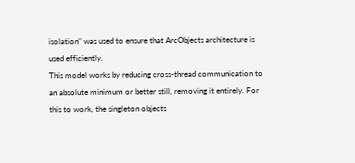isolation" was used to ensure that ArcObjects architecture is used efficiently.
This model works by reducing cross-thread communication to an absolute minimum or better still, removing it entirely. For this to work, the singleton objects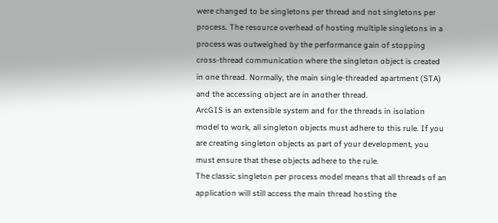were changed to be singletons per thread and not singletons per process. The resource overhead of hosting multiple singletons in a process was outweighed by the performance gain of stopping cross-thread communication where the singleton object is created in one thread. Normally, the main single-threaded apartment (STA) and the accessing object are in another thread.
ArcGIS is an extensible system and for the threads in isolation model to work, all singleton objects must adhere to this rule. If you are creating singleton objects as part of your development, you must ensure that these objects adhere to the rule.
The classic singleton per process model means that all threads of an application will still access the main thread hosting the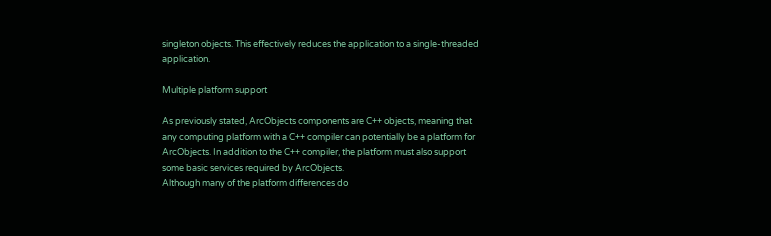singleton objects. This effectively reduces the application to a single-threaded application.

Multiple platform support

As previously stated, ArcObjects components are C++ objects, meaning that any computing platform with a C++ compiler can potentially be a platform for ArcObjects. In addition to the C++ compiler, the platform must also support some basic services required by ArcObjects.
Although many of the platform differences do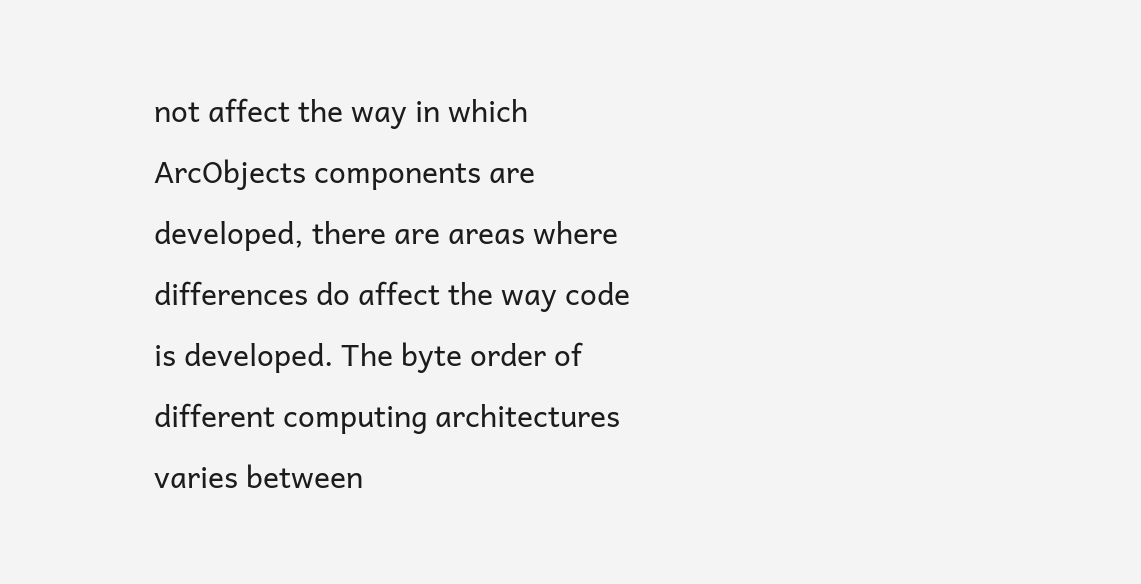not affect the way in which ArcObjects components are developed, there are areas where differences do affect the way code is developed. The byte order of different computing architectures varies between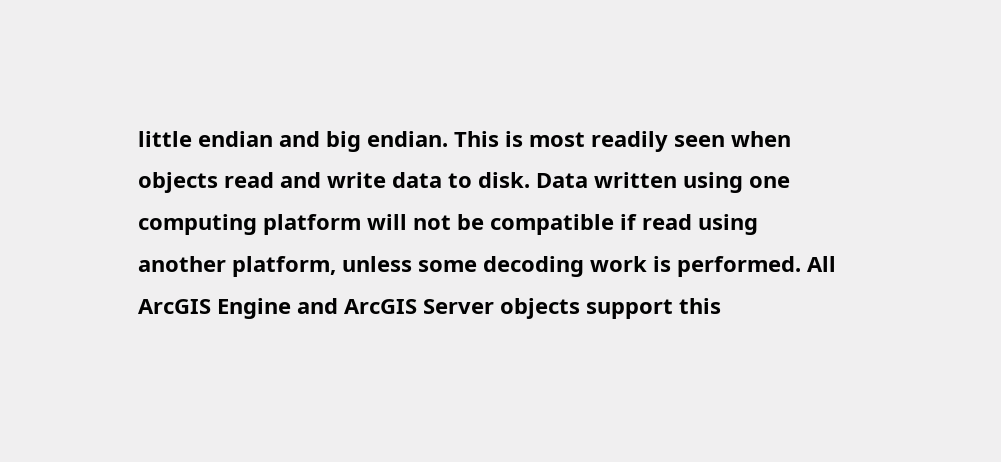little endian and big endian. This is most readily seen when objects read and write data to disk. Data written using one computing platform will not be compatible if read using another platform, unless some decoding work is performed. All ArcGIS Engine and ArcGIS Server objects support this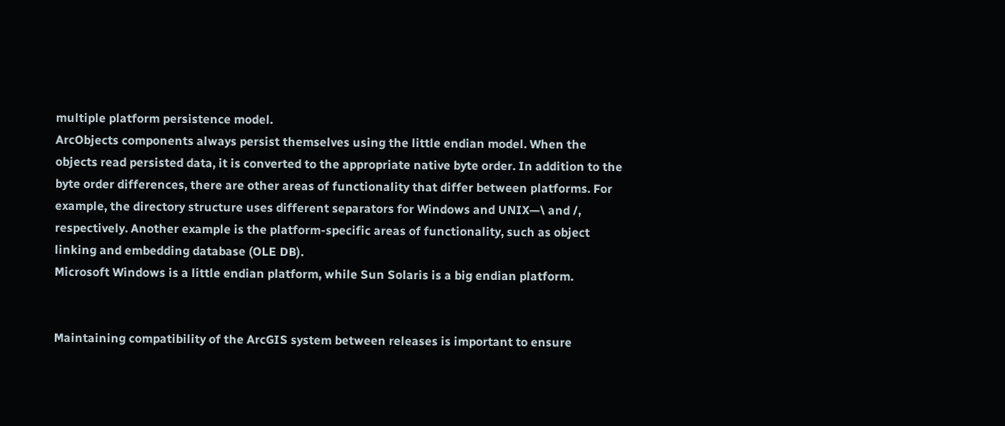multiple platform persistence model.
ArcObjects components always persist themselves using the little endian model. When the objects read persisted data, it is converted to the appropriate native byte order. In addition to the byte order differences, there are other areas of functionality that differ between platforms. For example, the directory structure uses different separators for Windows and UNIX—\ and /, respectively. Another example is the platform-specific areas of functionality, such as object linking and embedding database (OLE DB).
Microsoft Windows is a little endian platform, while Sun Solaris is a big endian platform.


Maintaining compatibility of the ArcGIS system between releases is important to ensure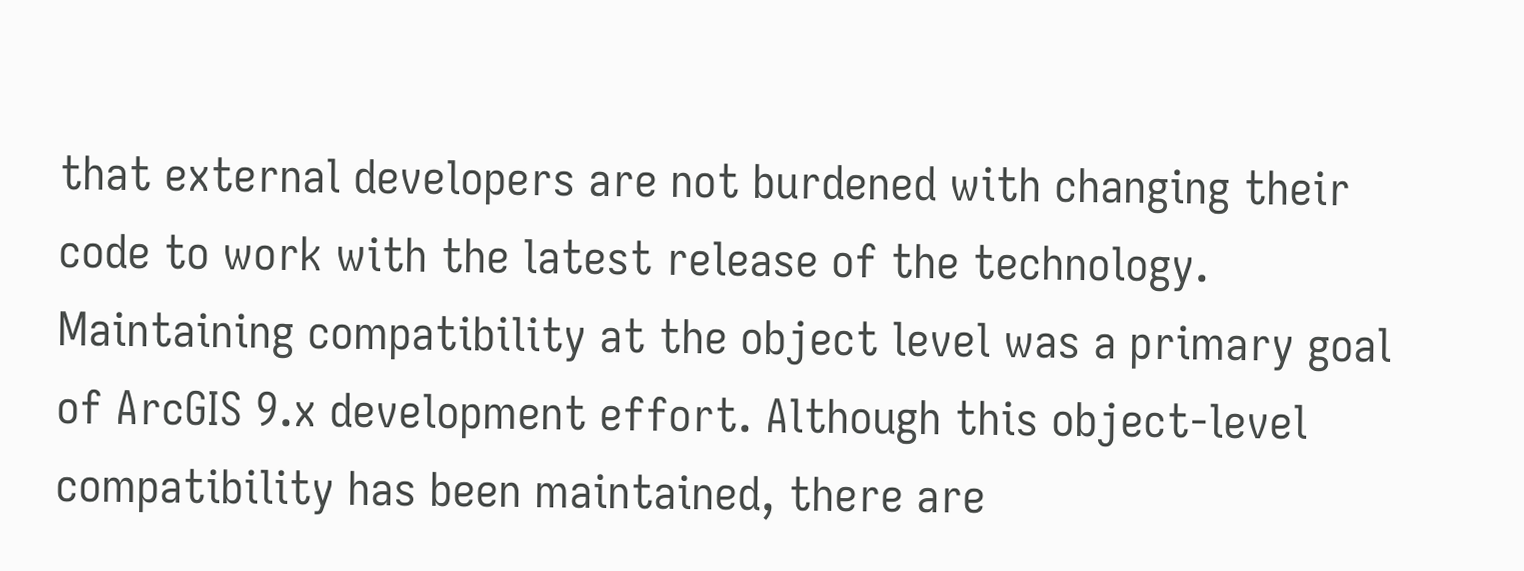that external developers are not burdened with changing their code to work with the latest release of the technology. Maintaining compatibility at the object level was a primary goal of ArcGIS 9.x development effort. Although this object-level compatibility has been maintained, there are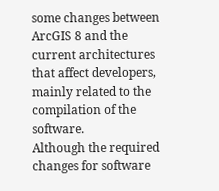some changes between ArcGIS 8 and the current architectures that affect developers, mainly related to the compilation of the software.
Although the required changes for software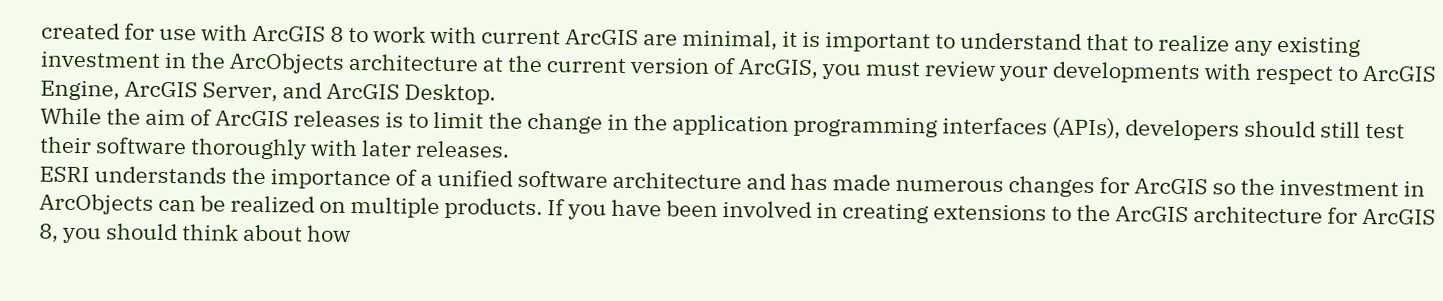created for use with ArcGIS 8 to work with current ArcGIS are minimal, it is important to understand that to realize any existing investment in the ArcObjects architecture at the current version of ArcGIS, you must review your developments with respect to ArcGIS Engine, ArcGIS Server, and ArcGIS Desktop.
While the aim of ArcGIS releases is to limit the change in the application programming interfaces (APIs), developers should still test their software thoroughly with later releases.
ESRI understands the importance of a unified software architecture and has made numerous changes for ArcGIS so the investment in ArcObjects can be realized on multiple products. If you have been involved in creating extensions to the ArcGIS architecture for ArcGIS 8, you should think about how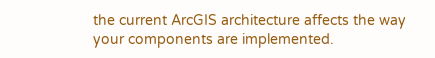the current ArcGIS architecture affects the way your components are implemented.